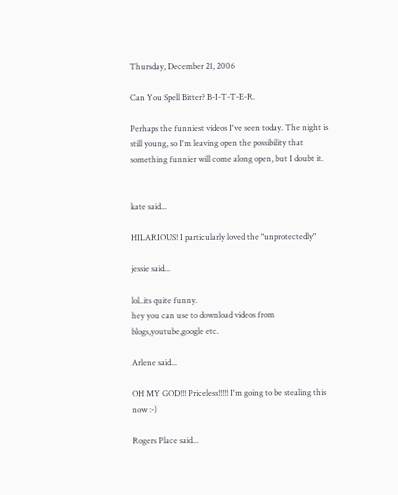Thursday, December 21, 2006

Can You Spell Bitter? B-I-T-T-E-R.

Perhaps the funniest videos I've seen today. The night is still young, so I'm leaving open the possibility that something funnier will come along open, but I doubt it.


kate said...

HILARIOUS! I particularly loved the "unprotectedly"

jessie said...

lol..its quite funny.
hey you can use to download videos from blogs,youtube,google etc.

Arlene said...

OH MY GOD!!! Priceless!!!!! I'm going to be stealing this now :-)

Rogers Place said...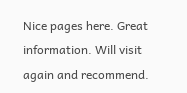Nice pages here. Great information. Will visit again and recommend.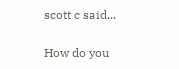scott c said...

How do you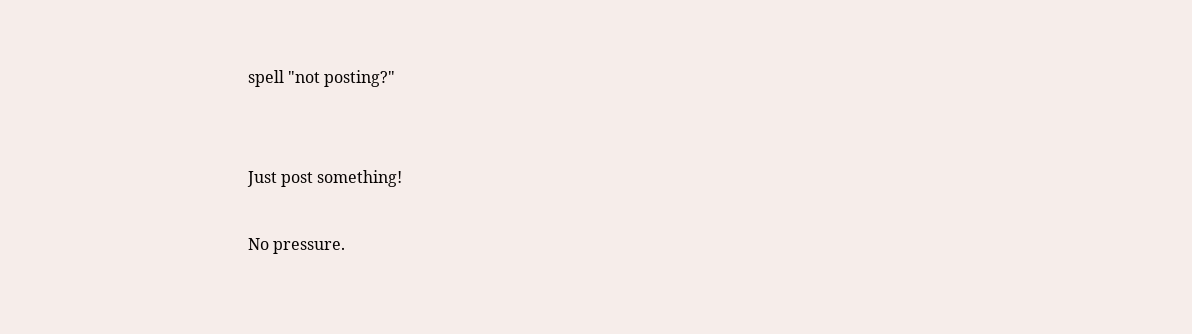spell "not posting?"


Just post something!

No pressure.